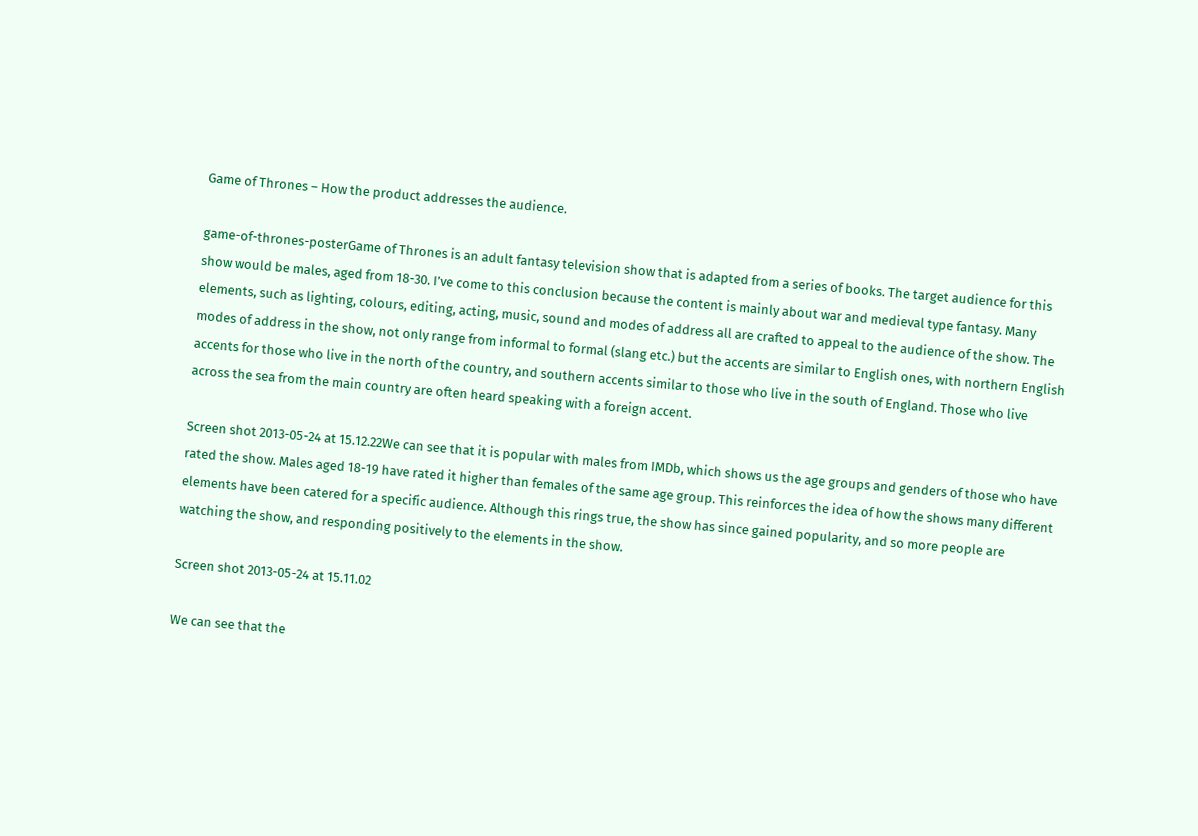Game of Thrones – How the product addresses the audience.

game-of-thrones-posterGame of Thrones is an adult fantasy television show that is adapted from a series of books. The target audience for this show would be males, aged from 18-30. I’ve come to this conclusion because the content is mainly about war and medieval type fantasy. Many elements, such as lighting, colours, editing, acting, music, sound and modes of address all are crafted to appeal to the audience of the show. The modes of address in the show, not only range from informal to formal (slang etc.) but the accents are similar to English ones, with northern English accents for those who live in the north of the country, and southern accents similar to those who live in the south of England. Those who live across the sea from the main country are often heard speaking with a foreign accent.

Screen shot 2013-05-24 at 15.12.22We can see that it is popular with males from IMDb, which shows us the age groups and genders of those who have rated the show. Males aged 18-19 have rated it higher than females of the same age group. This reinforces the idea of how the shows many different elements have been catered for a specific audience. Although this rings true, the show has since gained popularity, and so more people are watching the show, and responding positively to the elements in the show.

Screen shot 2013-05-24 at 15.11.02

We can see that the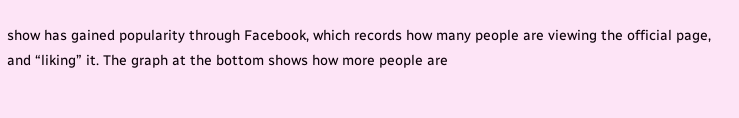show has gained popularity through Facebook, which records how many people are viewing the official page, and “liking” it. The graph at the bottom shows how more people are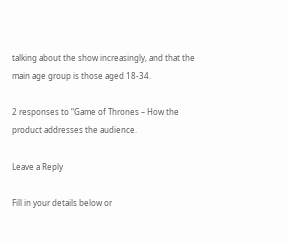talking about the show increasingly, and that the main age group is those aged 18-34.

2 responses to “Game of Thrones – How the product addresses the audience.

Leave a Reply

Fill in your details below or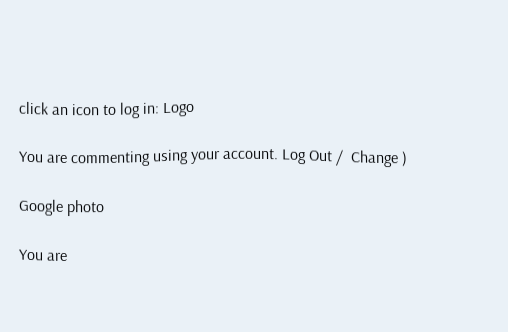click an icon to log in: Logo

You are commenting using your account. Log Out /  Change )

Google photo

You are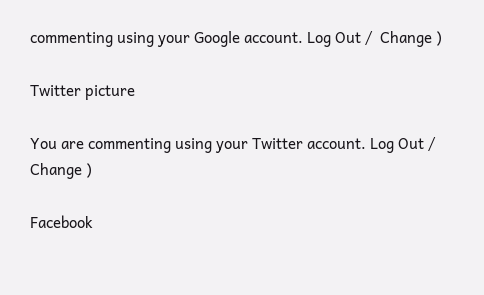commenting using your Google account. Log Out /  Change )

Twitter picture

You are commenting using your Twitter account. Log Out /  Change )

Facebook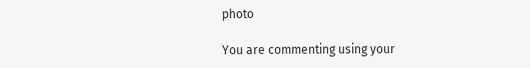photo

You are commenting using your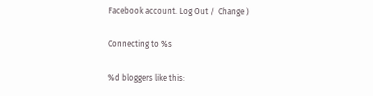Facebook account. Log Out /  Change )

Connecting to %s

%d bloggers like this: